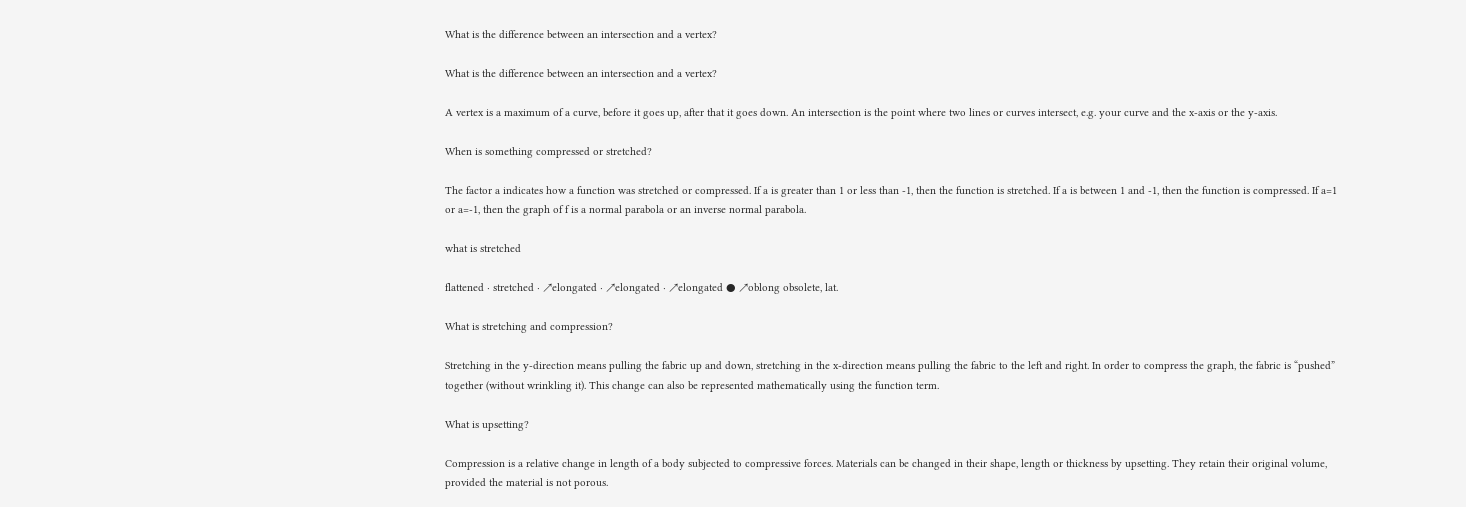What is the difference between an intersection and a vertex?

What is the difference between an intersection and a vertex?

A vertex is a maximum of a curve, before it goes up, after that it goes down. An intersection is the point where two lines or curves intersect, e.g. your curve and the x-axis or the y-axis.

When is something compressed or stretched?

The factor a indicates how a function was stretched or compressed. If a is greater than 1 or less than -1, then the function is stretched. If a is between 1 and -1, then the function is compressed. If a=1 or a=-1, then the graph of f is a normal parabola or an inverse normal parabola.

what is stretched

flattened · stretched · ↗elongated · ↗elongated · ↗elongated ● ↗oblong obsolete, lat.

What is stretching and compression?

Stretching in the y-direction means pulling the fabric up and down, stretching in the x-direction means pulling the fabric to the left and right. In order to compress the graph, the fabric is “pushed” together (without wrinkling it). This change can also be represented mathematically using the function term.

What is upsetting?

Compression is a relative change in length of a body subjected to compressive forces. Materials can be changed in their shape, length or thickness by upsetting. They retain their original volume, provided the material is not porous.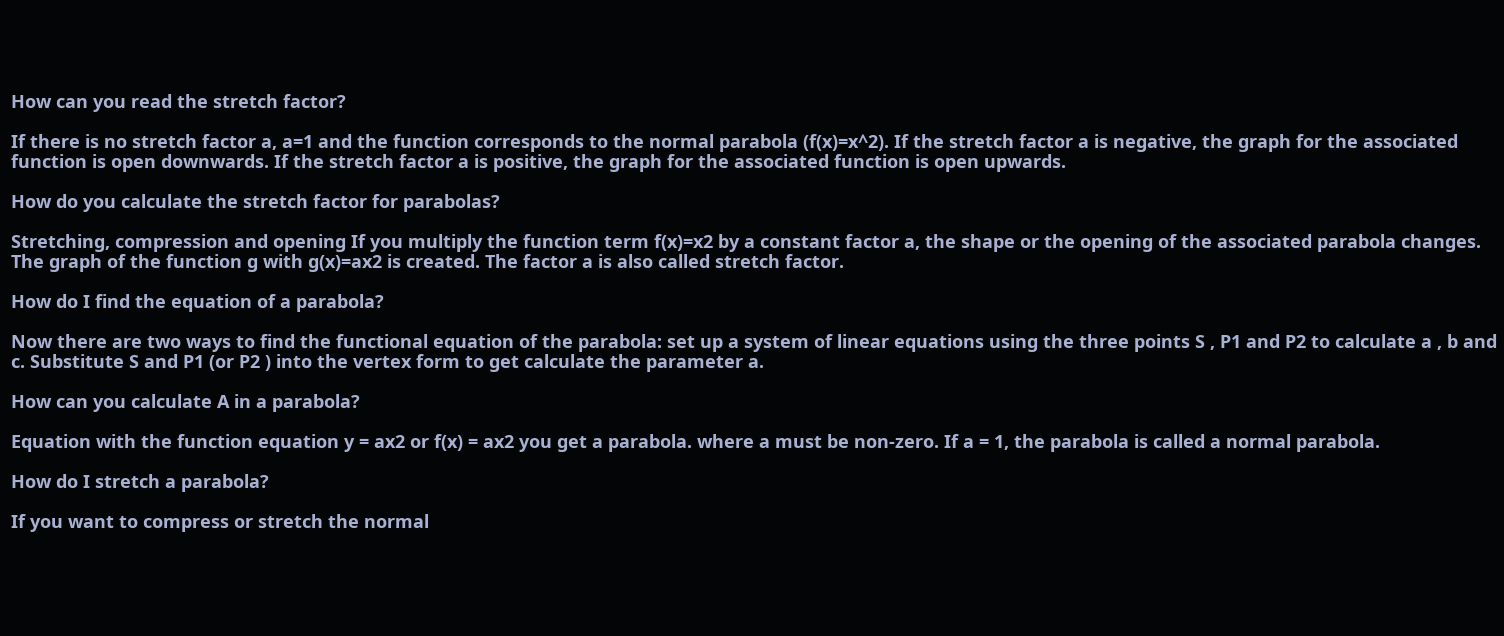How can you read the stretch factor?

If there is no stretch factor a, a=1 and the function corresponds to the normal parabola (f(x)=x^2). If the stretch factor a is negative, the graph for the associated function is open downwards. If the stretch factor a is positive, the graph for the associated function is open upwards.

How do you calculate the stretch factor for parabolas?

Stretching, compression and opening If you multiply the function term f(x)=x2 by a constant factor a, the shape or the opening of the associated parabola changes. The graph of the function g with g(x)=ax2 is created. The factor a is also called stretch factor.

How do I find the equation of a parabola?

Now there are two ways to find the functional equation of the parabola: set up a system of linear equations using the three points S , P1 and P2 to calculate a , b and c. Substitute S and P1 (or P2 ) into the vertex form to get calculate the parameter a.

How can you calculate A in a parabola?

Equation with the function equation y = ax2 or f(x) = ax2 you get a parabola. where a must be non-zero. If a = 1, the parabola is called a normal parabola.

How do I stretch a parabola?

If you want to compress or stretch the normal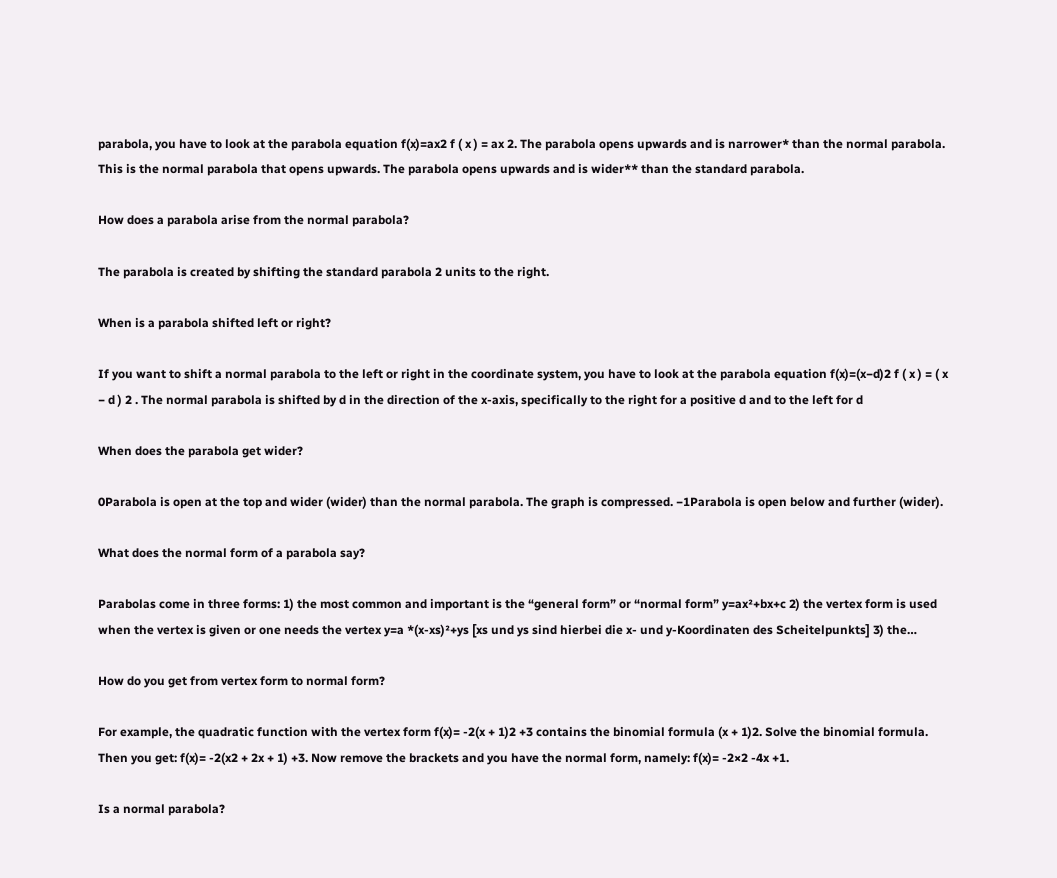parabola, you have to look at the parabola equation f(x)=ax2 f ( x ) = ax 2. The parabola opens upwards and is narrower* than the normal parabola. This is the normal parabola that opens upwards. The parabola opens upwards and is wider** than the standard parabola.

How does a parabola arise from the normal parabola?

The parabola is created by shifting the standard parabola 2 units to the right.

When is a parabola shifted left or right?

If you want to shift a normal parabola to the left or right in the coordinate system, you have to look at the parabola equation f(x)=(x−d)2 f ( x ) = ( x − d ) 2 . The normal parabola is shifted by d in the direction of the x-axis, specifically to the right for a positive d and to the left for d

When does the parabola get wider?

0Parabola is open at the top and wider (wider) than the normal parabola. The graph is compressed. −1Parabola is open below and further (wider).

What does the normal form of a parabola say?

Parabolas come in three forms: 1) the most common and important is the “general form” or “normal form” y=ax²+bx+c 2) the vertex form is used when the vertex is given or one needs the vertex y=a *(x-xs)²+ys [xs und ys sind hierbei die x- und y-Koordinaten des Scheitelpunkts] 3) the…

How do you get from vertex form to normal form?

For example, the quadratic function with the vertex form f(x)= -2(x + 1)2 +3 contains the binomial formula (x + 1)2. Solve the binomial formula. Then you get: f(x)= -2(x2 + 2x + 1) +3. Now remove the brackets and you have the normal form, namely: f(x)= -2×2 -4x +1.

Is a normal parabola?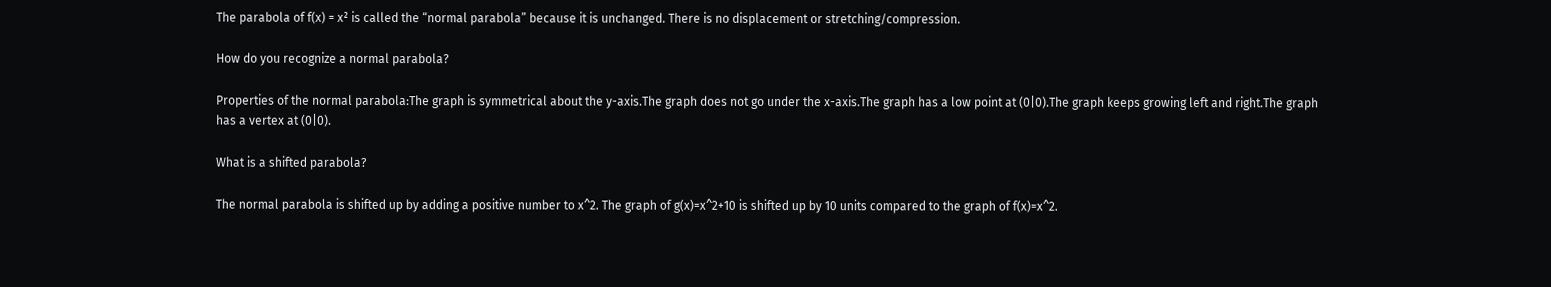The parabola of f(x) = x² is called the “normal parabola” because it is unchanged. There is no displacement or stretching/compression.

How do you recognize a normal parabola?

Properties of the normal parabola:The graph is symmetrical about the y-axis.The graph does not go under the x-axis.The graph has a low point at (0|0).The graph keeps growing left and right.The graph has a vertex at (0|0).

What is a shifted parabola?

The normal parabola is shifted up by adding a positive number to x^2. The graph of g(x)=x^2+10 is shifted up by 10 units compared to the graph of f(x)=x^2.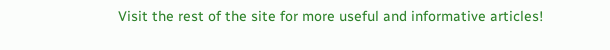Visit the rest of the site for more useful and informative articles!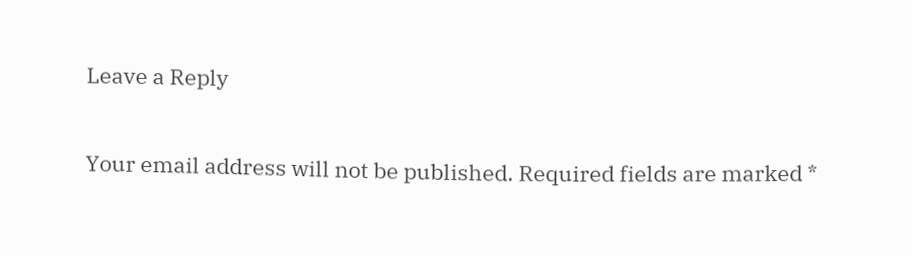Leave a Reply

Your email address will not be published. Required fields are marked *